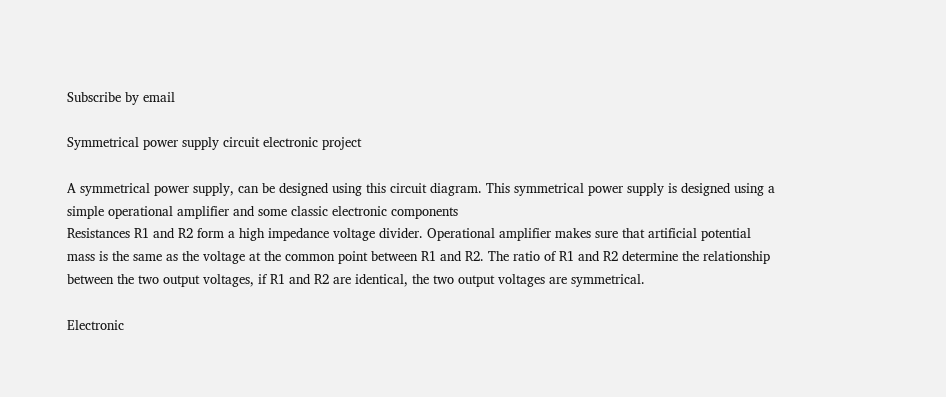Subscribe by email

Symmetrical power supply circuit electronic project

A symmetrical power supply, can be designed using this circuit diagram. This symmetrical power supply is designed using a simple operational amplifier and some classic electronic components
Resistances R1 and R2 form a high impedance voltage divider. Operational amplifier makes sure that artificial potential mass is the same as the voltage at the common point between R1 and R2. The ratio of R1 and R2 determine the relationship between the two output voltages, if R1 and R2 are identical, the two output voltages are symmetrical.

Electronic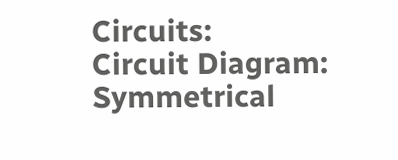Circuits:
Circuit Diagram:
Symmetrical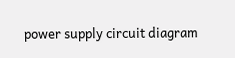power supply circuit diagram